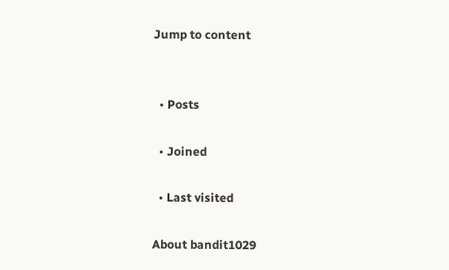Jump to content


  • Posts

  • Joined

  • Last visited

About bandit1029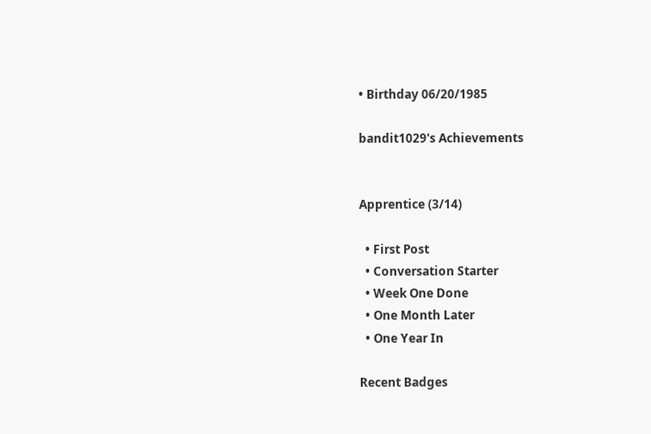• Birthday 06/20/1985

bandit1029's Achievements


Apprentice (3/14)

  • First Post
  • Conversation Starter
  • Week One Done
  • One Month Later
  • One Year In

Recent Badges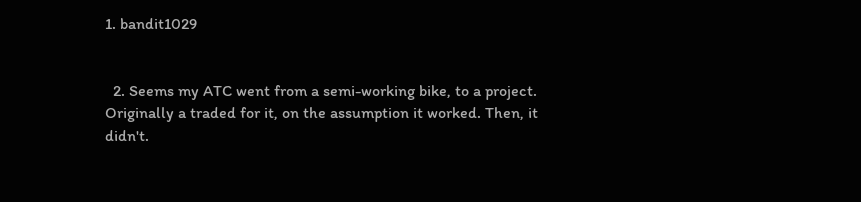1. bandit1029


  2. Seems my ATC went from a semi-working bike, to a project. Originally a traded for it, on the assumption it worked. Then, it didn't.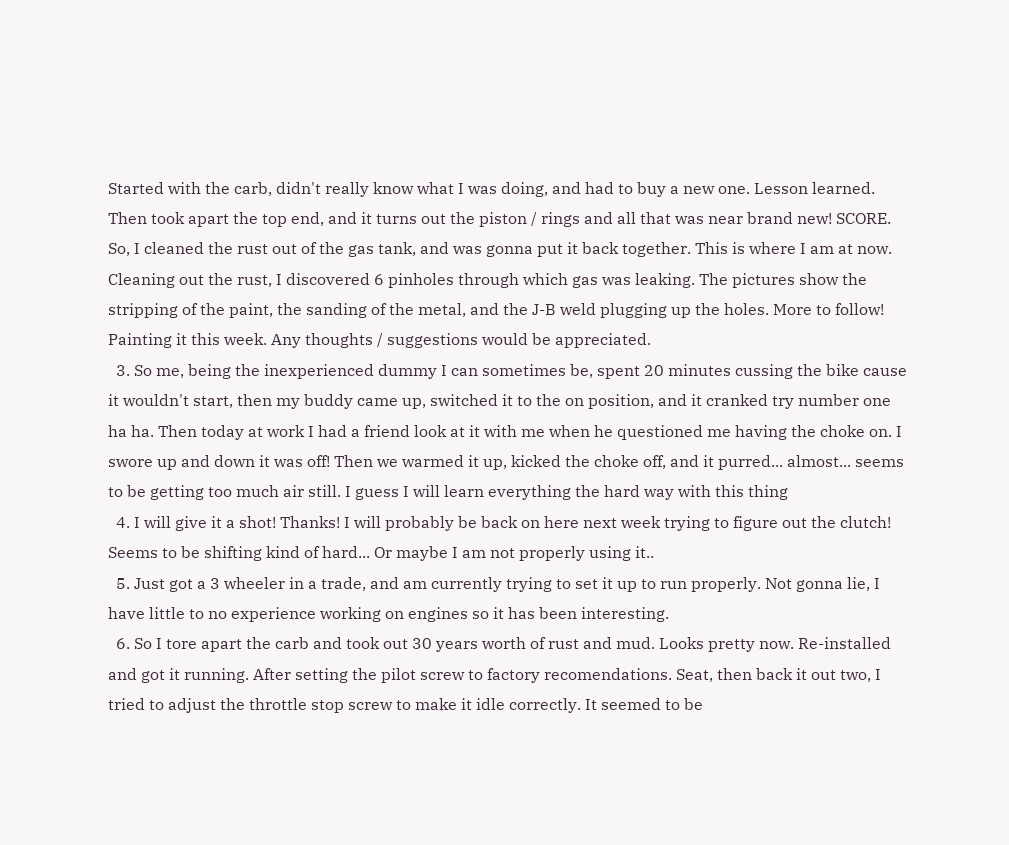Started with the carb, didn't really know what I was doing, and had to buy a new one. Lesson learned. Then took apart the top end, and it turns out the piston / rings and all that was near brand new! SCORE. So, I cleaned the rust out of the gas tank, and was gonna put it back together. This is where I am at now. Cleaning out the rust, I discovered 6 pinholes through which gas was leaking. The pictures show the stripping of the paint, the sanding of the metal, and the J-B weld plugging up the holes. More to follow! Painting it this week. Any thoughts / suggestions would be appreciated.
  3. So me, being the inexperienced dummy I can sometimes be, spent 20 minutes cussing the bike cause it wouldn't start, then my buddy came up, switched it to the on position, and it cranked try number one ha ha. Then today at work I had a friend look at it with me when he questioned me having the choke on. I swore up and down it was off! Then we warmed it up, kicked the choke off, and it purred... almost... seems to be getting too much air still. I guess I will learn everything the hard way with this thing
  4. I will give it a shot! Thanks! I will probably be back on here next week trying to figure out the clutch! Seems to be shifting kind of hard... Or maybe I am not properly using it..
  5. Just got a 3 wheeler in a trade, and am currently trying to set it up to run properly. Not gonna lie, I have little to no experience working on engines so it has been interesting.
  6. So I tore apart the carb and took out 30 years worth of rust and mud. Looks pretty now. Re-installed and got it running. After setting the pilot screw to factory recomendations. Seat, then back it out two, I tried to adjust the throttle stop screw to make it idle correctly. It seemed to be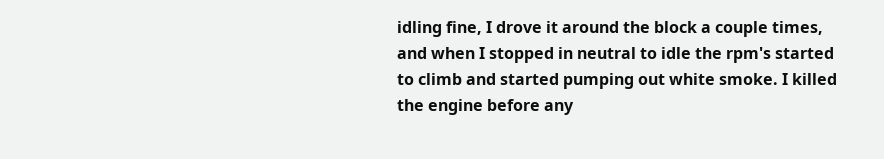idling fine, I drove it around the block a couple times, and when I stopped in neutral to idle the rpm's started to climb and started pumping out white smoke. I killed the engine before any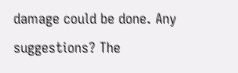damage could be done. Any suggestions? The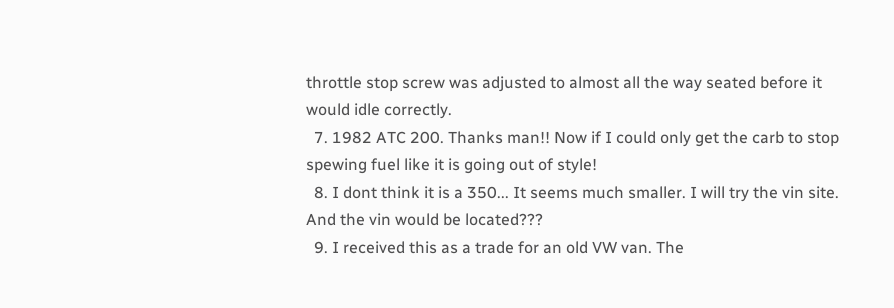throttle stop screw was adjusted to almost all the way seated before it would idle correctly.
  7. 1982 ATC 200. Thanks man!! Now if I could only get the carb to stop spewing fuel like it is going out of style!
  8. I dont think it is a 350... It seems much smaller. I will try the vin site. And the vin would be located???
  9. I received this as a trade for an old VW van. The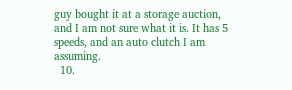guy bought it at a storage auction, and I am not sure what it is. It has 5 speeds, and an auto clutch I am assuming.
  10.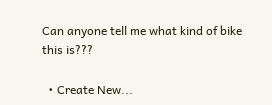Can anyone tell me what kind of bike this is???

  • Create New...